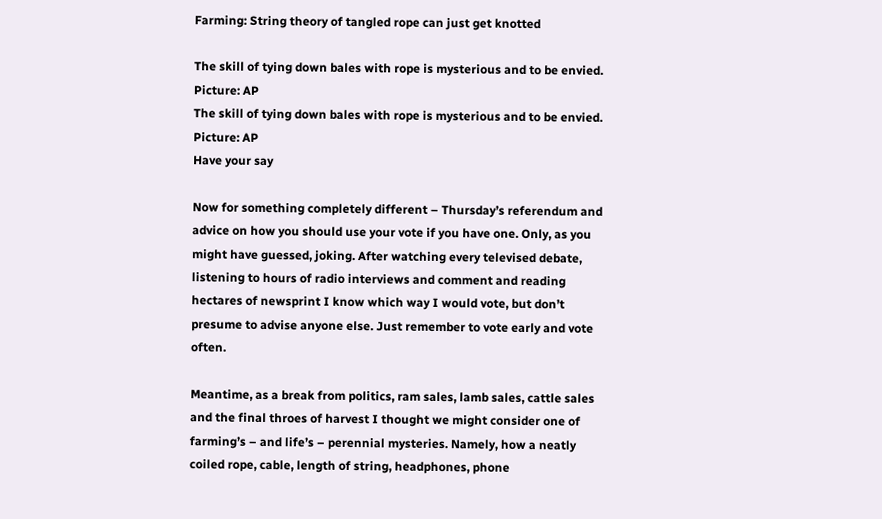Farming: String theory of tangled rope can just get knotted

The skill of tying down bales with rope is mysterious and to be envied. Picture: AP
The skill of tying down bales with rope is mysterious and to be envied. Picture: AP
Have your say

Now for something completely different – Thursday’s referendum and advice on how you should use your vote if you have one. Only, as you might have guessed, joking. After watching every televised debate, listening to hours of radio interviews and comment and reading hectares of newsprint I know which way I would vote, but don’t presume to advise anyone else. Just remember to vote early and vote often.

Meantime, as a break from politics, ram sales, lamb sales, cattle sales and the final throes of harvest I thought we might consider one of farming’s – and life’s – perennial mysteries. Namely, how a neatly coiled rope, cable, length of string, headphones, phone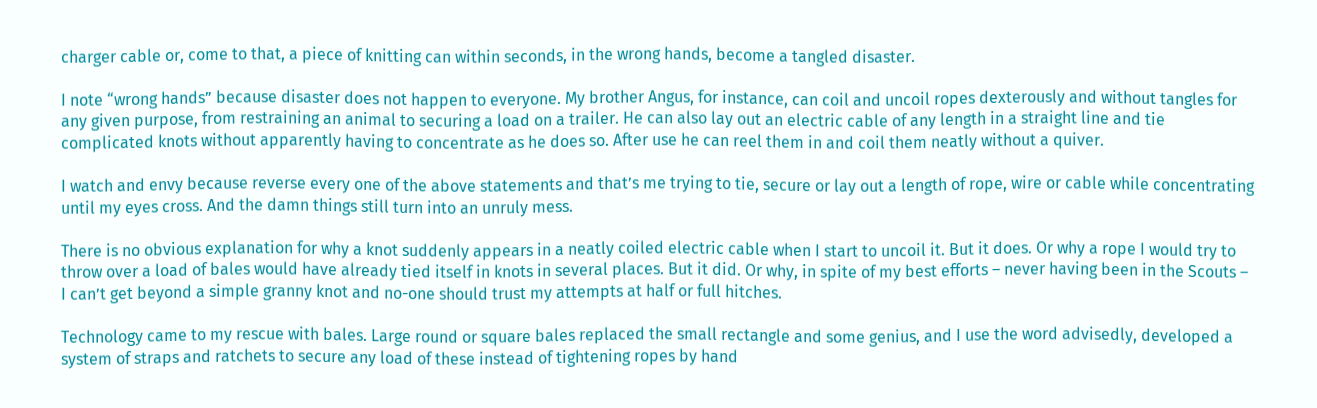charger cable or, come to that, a piece of knitting can within seconds, in the wrong hands, become a tangled disaster.

I note “wrong hands” because disaster does not happen to everyone. My brother Angus, for instance, can coil and uncoil ropes dexterously and without tangles for any given purpose, from restraining an animal to securing a load on a trailer. He can also lay out an electric cable of any length in a straight line and tie complicated knots without apparently having to concentrate as he does so. After use he can reel them in and coil them neatly without a quiver.

I watch and envy because reverse every one of the above statements and that’s me trying to tie, secure or lay out a length of rope, wire or cable while concentrating until my eyes cross. And the damn things still turn into an unruly mess.

There is no obvious explanation for why a knot suddenly appears in a neatly coiled electric cable when I start to uncoil it. But it does. Or why a rope I would try to throw over a load of bales would have already tied itself in knots in several places. But it did. Or why, in spite of my best efforts – never having been in the Scouts – I can’t get beyond a simple granny knot and no-one should trust my attempts at half or full hitches.

Technology came to my rescue with bales. Large round or square bales replaced the small rectangle and some genius, and I use the word advisedly, developed a system of straps and ratchets to secure any load of these instead of tightening ropes by hand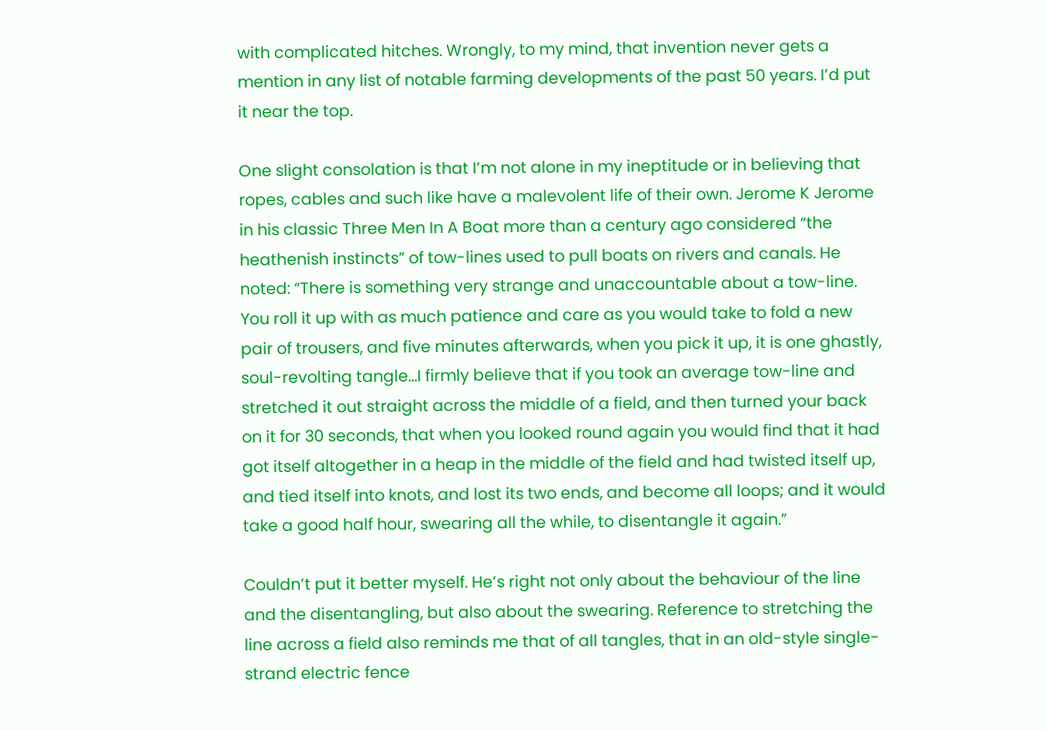with complicated hitches. Wrongly, to my mind, that invention never gets a mention in any list of notable farming developments of the past 50 years. I’d put it near the top.

One slight consolation is that I’m not alone in my ineptitude or in believing that ropes, cables and such like have a malevolent life of their own. Jerome K Jerome in his classic Three Men In A Boat more than a century ago considered “the heathenish instincts” of tow-lines used to pull boats on rivers and canals. He noted: “There is something very strange and unaccountable about a tow-line. You roll it up with as much patience and care as you would take to fold a new pair of trousers, and five minutes afterwards, when you pick it up, it is one ghastly, soul-revolting tangle…I firmly believe that if you took an average tow-line and stretched it out straight across the middle of a field, and then turned your back on it for 30 seconds, that when you looked round again you would find that it had got itself altogether in a heap in the middle of the field and had twisted itself up, and tied itself into knots, and lost its two ends, and become all loops; and it would take a good half hour, swearing all the while, to disentangle it again.”

Couldn’t put it better myself. He’s right not only about the behaviour of the line and the disentangling, but also about the swearing. Reference to stretching the line across a field also reminds me that of all tangles, that in an old-style single-strand electric fence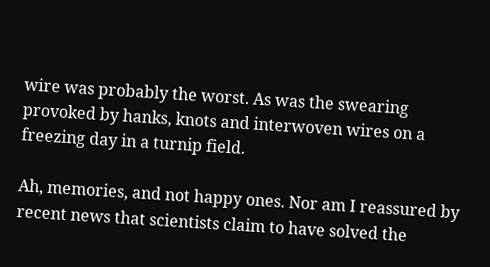wire was probably the worst. As was the swearing provoked by hanks, knots and interwoven wires on a freezing day in a turnip field.

Ah, memories, and not happy ones. Nor am I reassured by recent news that scientists claim to have solved the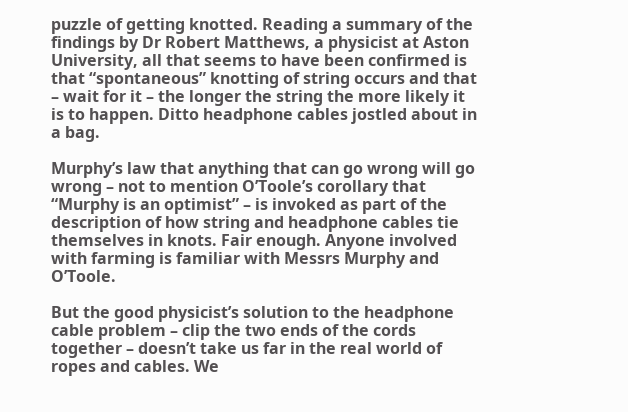puzzle of getting knotted. Reading a summary of the findings by Dr Robert Matthews, a physicist at Aston University, all that seems to have been confirmed is that “spontaneous” knotting of string occurs and that – wait for it – the longer the string the more likely it is to happen. Ditto headphone cables jostled about in a bag.

Murphy’s law that anything that can go wrong will go wrong – not to mention O’Toole’s corollary that “Murphy is an optimist” – is invoked as part of the description of how string and headphone cables tie themselves in knots. Fair enough. Anyone involved with farming is familiar with Messrs Murphy and O’Toole.

But the good physicist’s solution to the headphone cable problem – clip the two ends of the cords together – doesn’t take us far in the real world of ropes and cables. We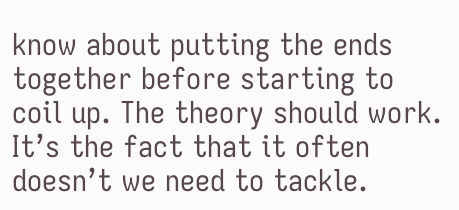know about putting the ends together before starting to coil up. The theory should work. It’s the fact that it often doesn’t we need to tackle.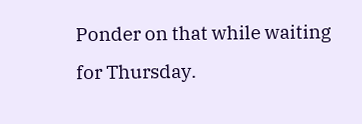Ponder on that while waiting
for Thursday.